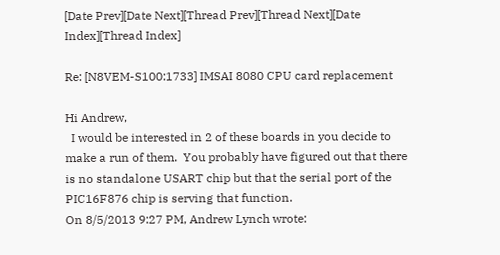[Date Prev][Date Next][Thread Prev][Thread Next][Date Index][Thread Index]

Re: [N8VEM-S100:1733] IMSAI 8080 CPU card replacement

Hi Andrew,
  I would be interested in 2 of these boards in you decide to make a run of them.  You probably have figured out that there is no standalone USART chip but that the serial port of the PIC16F876 chip is serving that function.
On 8/5/2013 9:27 PM, Andrew Lynch wrote: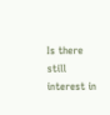Is there still interest in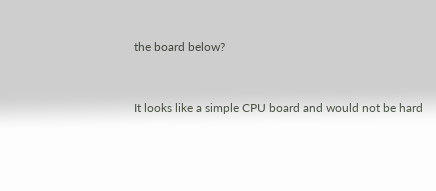the board below?


It looks like a simple CPU board and would not be hard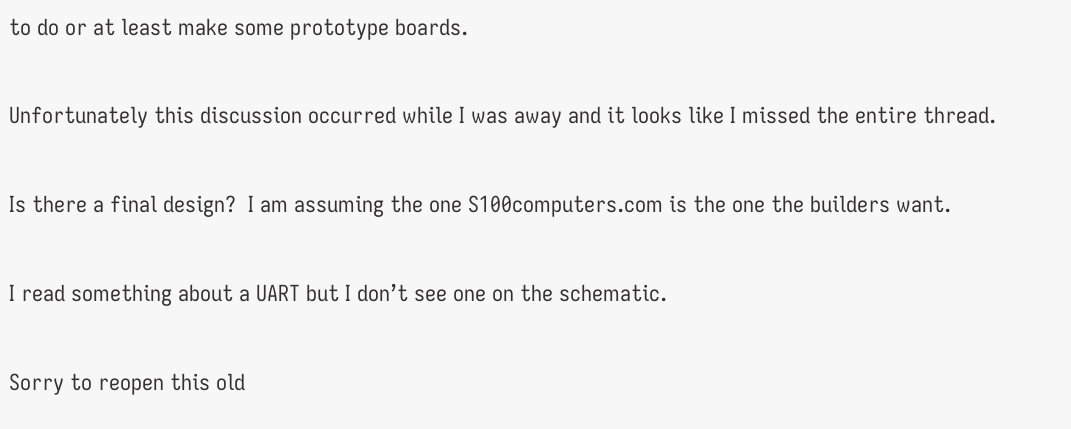to do or at least make some prototype boards.


Unfortunately this discussion occurred while I was away and it looks like I missed the entire thread.


Is there a final design?  I am assuming the one S100computers.com is the one the builders want.


I read something about a UART but I don’t see one on the schematic.


Sorry to reopen this old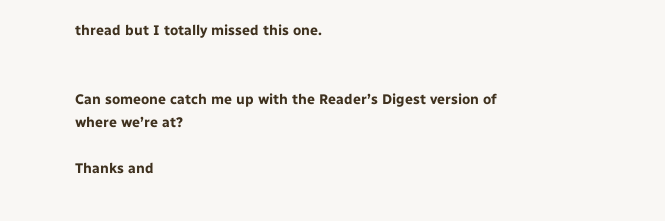thread but I totally missed this one.


Can someone catch me up with the Reader’s Digest version of where we’re at?

Thanks and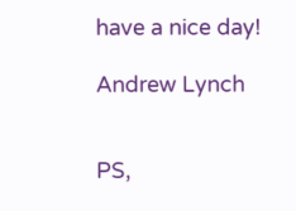have a nice day!

Andrew Lynch


PS,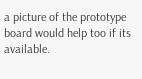a picture of the prototype board would help too if its available.